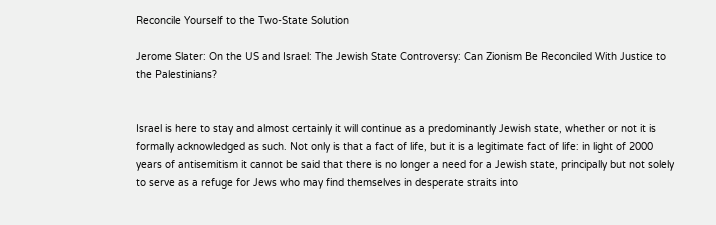Reconcile Yourself to the Two-State Solution

Jerome Slater: On the US and Israel: The Jewish State Controversy: Can Zionism Be Reconciled With Justice to the Palestinians?


Israel is here to stay and almost certainly it will continue as a predominantly Jewish state, whether or not it is formally acknowledged as such. Not only is that a fact of life, but it is a legitimate fact of life: in light of 2000 years of antisemitism it cannot be said that there is no longer a need for a Jewish state, principally but not solely to serve as a refuge for Jews who may find themselves in desperate straits into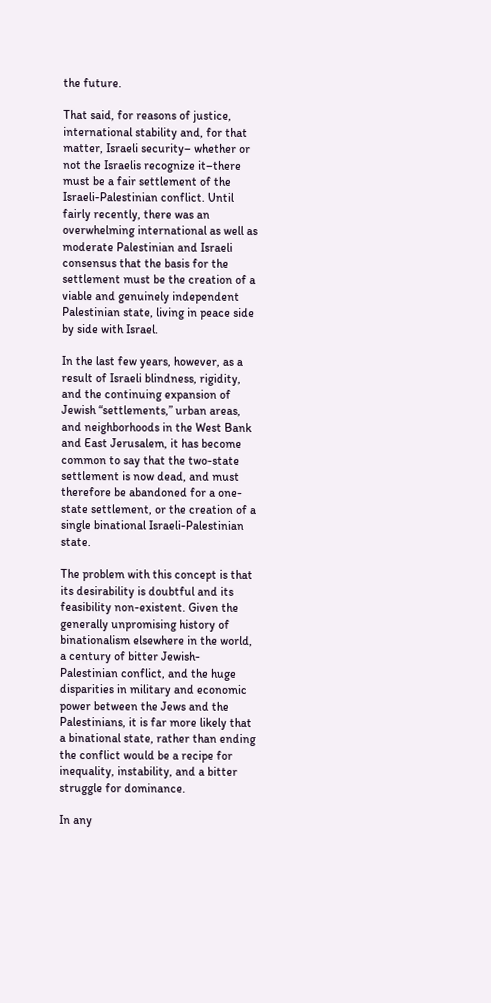the future.

That said, for reasons of justice, international stability and, for that matter, Israeli security– whether or not the Israelis recognize it–there must be a fair settlement of the Israeli-Palestinian conflict. Until fairly recently, there was an overwhelming international as well as moderate Palestinian and Israeli consensus that the basis for the settlement must be the creation of a viable and genuinely independent Palestinian state, living in peace side by side with Israel.

In the last few years, however, as a result of Israeli blindness, rigidity, and the continuing expansion of Jewish “settlements,” urban areas, and neighborhoods in the West Bank and East Jerusalem, it has become common to say that the two-state settlement is now dead, and must therefore be abandoned for a one-state settlement, or the creation of a single binational Israeli-Palestinian state.

The problem with this concept is that its desirability is doubtful and its feasibility non-existent. Given the generally unpromising history of binationalism elsewhere in the world, a century of bitter Jewish-Palestinian conflict, and the huge disparities in military and economic power between the Jews and the Palestinians, it is far more likely that a binational state, rather than ending the conflict would be a recipe for inequality, instability, and a bitter struggle for dominance.

In any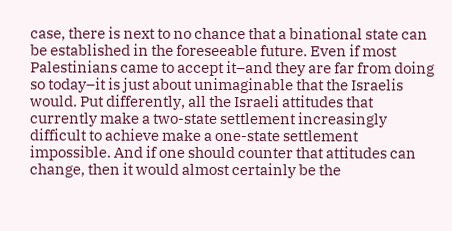case, there is next to no chance that a binational state can be established in the foreseeable future. Even if most Palestinians came to accept it–and they are far from doing so today–it is just about unimaginable that the Israelis would. Put differently, all the Israeli attitudes that currently make a two-state settlement increasingly difficult to achieve make a one-state settlement impossible. And if one should counter that attitudes can change, then it would almost certainly be the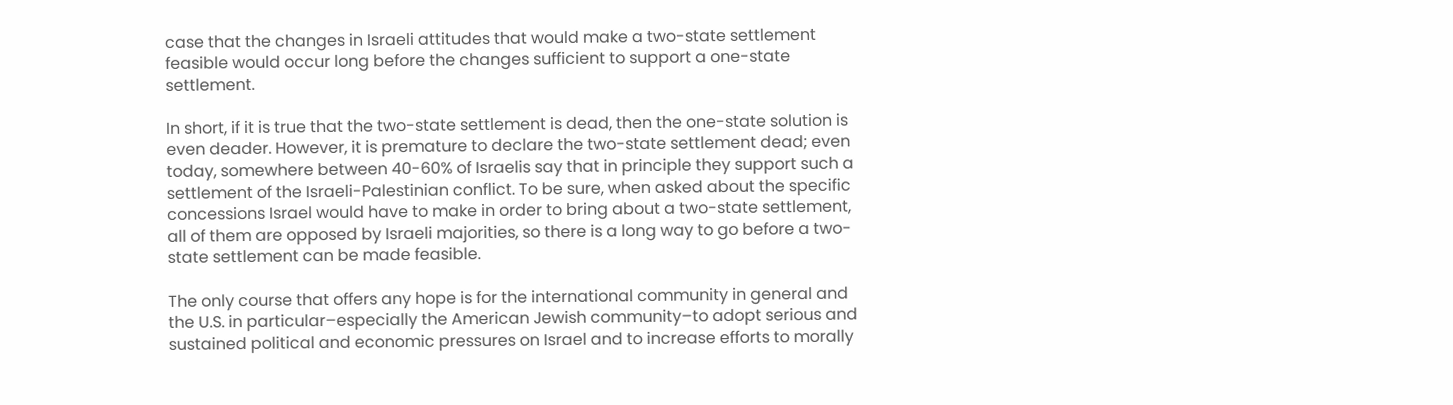case that the changes in Israeli attitudes that would make a two-state settlement feasible would occur long before the changes sufficient to support a one-state settlement.

In short, if it is true that the two-state settlement is dead, then the one-state solution is even deader. However, it is premature to declare the two-state settlement dead; even today, somewhere between 40-60% of Israelis say that in principle they support such a settlement of the Israeli-Palestinian conflict. To be sure, when asked about the specific concessions Israel would have to make in order to bring about a two-state settlement, all of them are opposed by Israeli majorities, so there is a long way to go before a two-state settlement can be made feasible.

The only course that offers any hope is for the international community in general and the U.S. in particular–especially the American Jewish community–to adopt serious and sustained political and economic pressures on Israel and to increase efforts to morally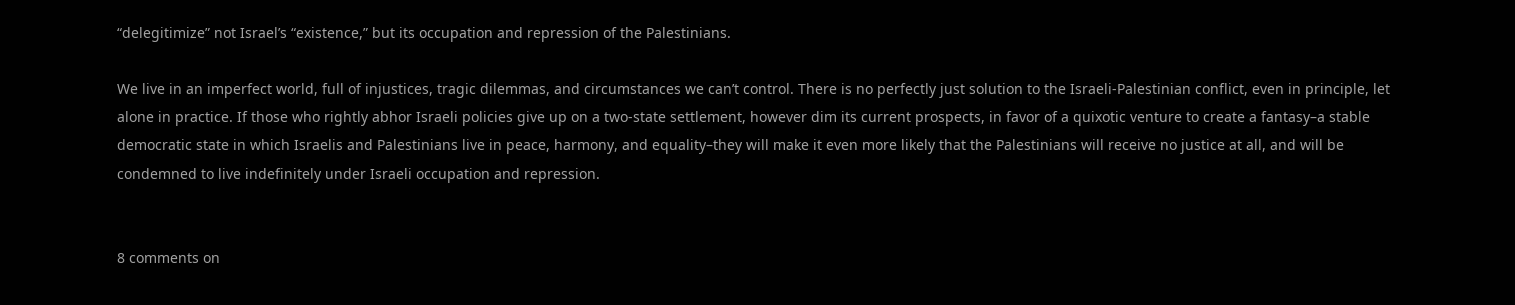“delegitimize” not Israel’s “existence,” but its occupation and repression of the Palestinians.

We live in an imperfect world, full of injustices, tragic dilemmas, and circumstances we can’t control. There is no perfectly just solution to the Israeli-Palestinian conflict, even in principle, let alone in practice. If those who rightly abhor Israeli policies give up on a two-state settlement, however dim its current prospects, in favor of a quixotic venture to create a fantasy–a stable democratic state in which Israelis and Palestinians live in peace, harmony, and equality–they will make it even more likely that the Palestinians will receive no justice at all, and will be condemned to live indefinitely under Israeli occupation and repression.


8 comments on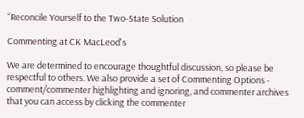“Reconcile Yourself to the Two-State Solution

Commenting at CK MacLeod's

We are determined to encourage thoughtful discussion, so please be respectful to others. We also provide a set of Commenting Options - comment/commenter highlighting and ignoring, and commenter archives that you can access by clicking the commenter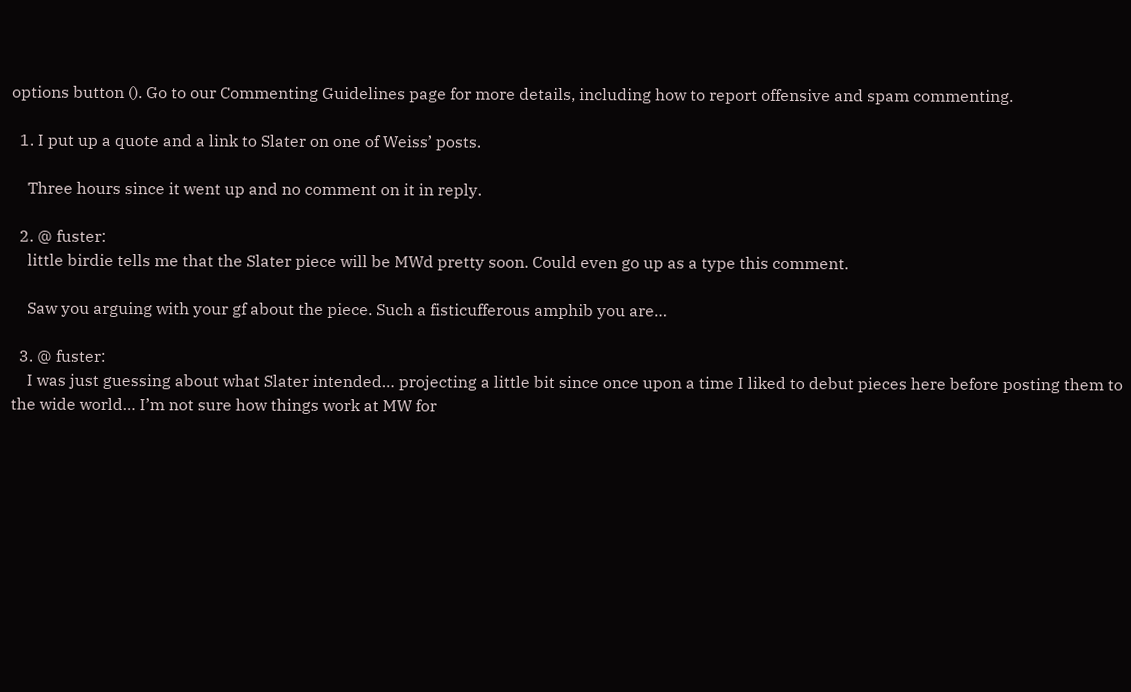options button (). Go to our Commenting Guidelines page for more details, including how to report offensive and spam commenting.

  1. I put up a quote and a link to Slater on one of Weiss’ posts.

    Three hours since it went up and no comment on it in reply.

  2. @ fuster:
    little birdie tells me that the Slater piece will be MWd pretty soon. Could even go up as a type this comment.

    Saw you arguing with your gf about the piece. Such a fisticufferous amphib you are…

  3. @ fuster:
    I was just guessing about what Slater intended… projecting a little bit since once upon a time I liked to debut pieces here before posting them to the wide world… I’m not sure how things work at MW for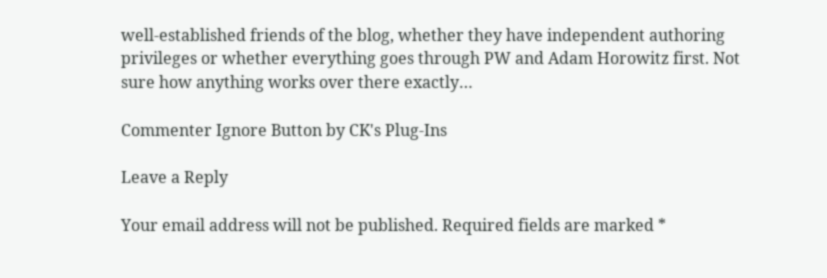well-established friends of the blog, whether they have independent authoring privileges or whether everything goes through PW and Adam Horowitz first. Not sure how anything works over there exactly…

Commenter Ignore Button by CK's Plug-Ins

Leave a Reply

Your email address will not be published. Required fields are marked *